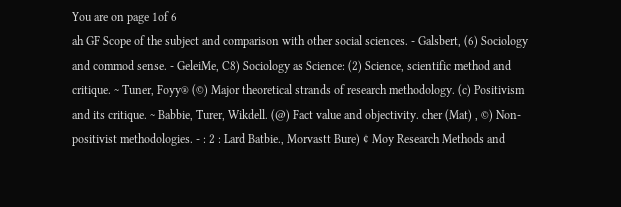You are on page 1of 6
ah GF Scope of the subject and comparison with other social sciences. - Galsbert, (6) Sociology and commod sense. - GeleiMe, C8) Sociology as Science: (2) Science, scientific method and critique. ~ Tuner, Foyy® (©) Major theoretical strands of research methodology. (c) Positivism and its critique. ~ Babbie, Turer, Wikdell. (@) Fact value and objectivity. cher (Mat) , ©) Non- positivist methodologies. - : 2 : Lard Batbie., Morvastt Bure) ¢ Moy Research Methods and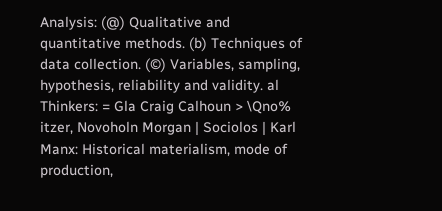Analysis: (@) Qualitative and quantitative methods. (b) Techniques of data collection. (©) Variables, sampling, hypothesis, reliability and validity. al Thinkers: = Gla Craig Calhoun > \Qno% itzer, Novoholn Morgan | Sociolos | Karl Manx: Historical materialism, mode of production,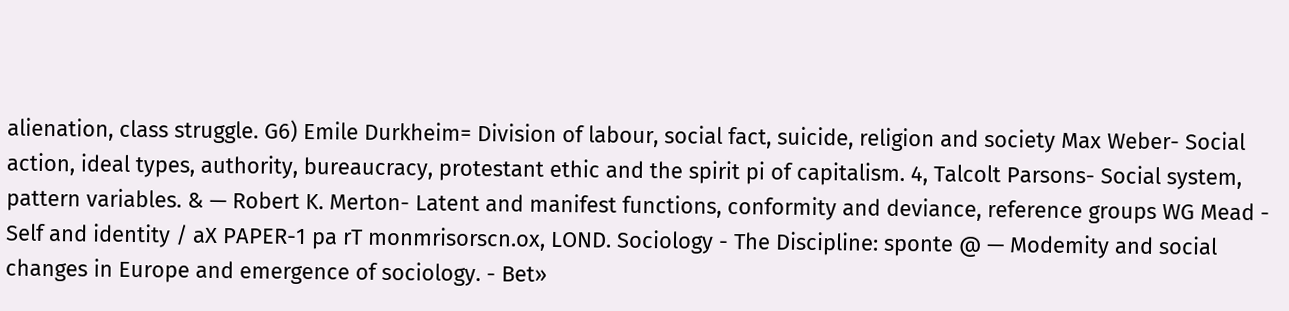alienation, class struggle. G6) Emile Durkheim= Division of labour, social fact, suicide, religion and society Max Weber- Social action, ideal types, authority, bureaucracy, protestant ethic and the spirit pi of capitalism. 4, Talcolt Parsons- Social system, pattern variables. & — Robert K. Merton- Latent and manifest functions, conformity and deviance, reference groups WG Mead - Self and identity / aX PAPER-1 pa rT monmrisorscn.ox, LOND. Sociology - The Discipline: sponte @ — Modemity and social changes in Europe and emergence of sociology. - Bet»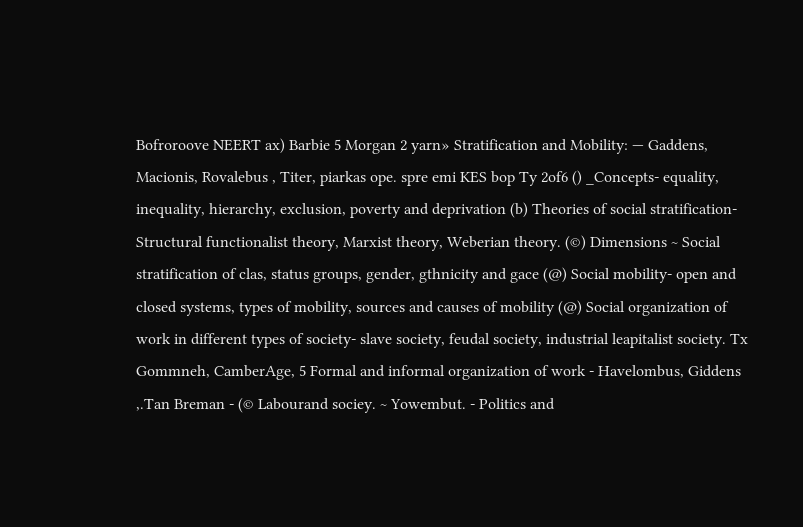Bofroroove NEERT ax) Barbie 5 Morgan 2 yarn» Stratification and Mobility: — Gaddens, Macionis, Rovalebus , Titer, piarkas ope. spre emi KES bop Ty 2of6 () _Concepts- equality, inequality, hierarchy, exclusion, poverty and deprivation (b) Theories of social stratification- Structural functionalist theory, Marxist theory, Weberian theory. (©) Dimensions ~ Social stratification of clas, status groups, gender, gthnicity and gace (@) Social mobility- open and closed systems, types of mobility, sources and causes of mobility (@) Social organization of work in different types of society- slave society, feudal society, industrial leapitalist society. Tx Gommneh, CamberAge, 5 Formal and informal organization of work - Havelombus, Giddens ,.Tan Breman - (© Labourand sociey. ~ Yowembut. - Politics and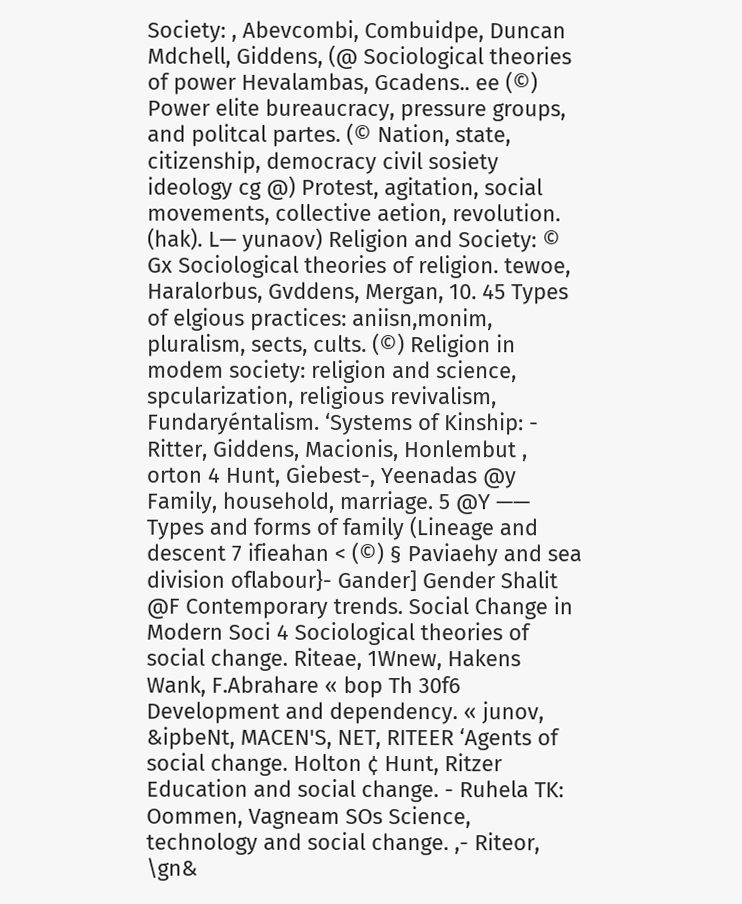Society: , Abevcombi, Combuidpe, Duncan Mdchell, Giddens, (@ Sociological theories of power Hevalambas, Gcadens.. ee (©) Power elite bureaucracy, pressure groups, and politcal partes. (© Nation, state, citizenship, democracy civil sosiety ideology cg @) Protest, agitation, social movements, collective aetion, revolution. (hak). L— yunaov) Religion and Society: © Gx Sociological theories of religion. tewoe, Haralorbus, Gvddens, Mergan, 10. 45 Types of elgious practices: aniisn,monim, pluralism, sects, cults. (©) Religion in modem society: religion and science, spcularization, religious revivalism, Fundaryéntalism. ‘Systems of Kinship: - Ritter, Giddens, Macionis, Honlembut , orton 4 Hunt, Giebest-, Yeenadas @y Family, household, marriage. 5 @Y —— Types and forms of family (Lineage and descent 7 ifieahan < (©) § Paviaehy and sea division oflabour}- Gander] Gender Shalit @F Contemporary trends. Social Change in Modern Soci 4 Sociological theories of social change. Riteae, 1Wnew, Hakens Wank, F.Abrahare « bop Th 30f6 Development and dependency. « junov, &ipbeNt, MACEN'S, NET, RITEER ‘Agents of social change. Holton ¢ Hunt, Ritzer Education and social change. - Ruhela TK: Oommen, Vagneam SOs Science, technology and social change. ,- Riteor, \gn&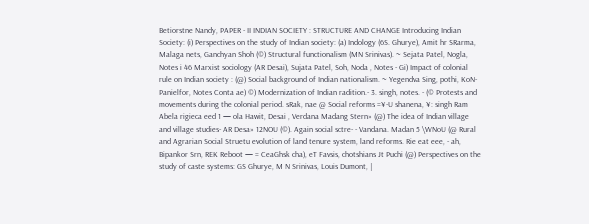Betiorstne Nandy, PAPER - II INDIAN SOCIETY : STRUCTURE AND CHANGE Introducing Indian Society: (i) Perspectives on the study of Indian society: (a) Indology (6S. Ghurye), Amit hr SRarma, Malaga nets, Ganchyan Shoh (©) Structural functionalism (MN Srinivas). ~ Sejata Patel, Nogla, Notes i 46 Marxist sociology (AR Desai), Sujata Patel, Soh, Noda , Notes - Gi) Impact of colonial rule on Indian society : (@) Social background of Indian nationalism. ~ Yegendva Sing, pothi, KoN-Panielfor, Notes Conta ae) ©) Modernization of Indian radition.- 3. singh, notes. - (© Protests and movements during the colonial period. sRak, nae @ Social reforms =¥-U shanena, ¥: singh Ram Abela rigieca eed 1 — ola Hawit, Desai , Verdana Madang Stern» (@) The idea of Indian village and village studies- AR Desa» 12NOU (©). Again social sctre- - Vandana. Madan 5 \WNoU (@ Rural and Agrarian Social Struetu evolution of land tenure system, land reforms. Rie eat eee, - ah, Bipankor Srn, REK Reboot — = CeaGhsk cha), eT Favsis, chotshians Jt Puchi (@) Perspectives on the study of caste systems: GS Ghurye, M N Srinivas, Louis Dumont, |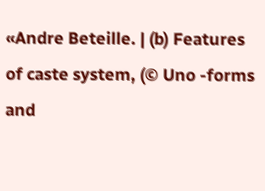«Andre Beteille. | (b) Features of caste system, (© Uno -forms and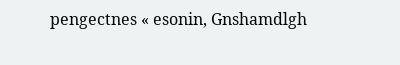pengectnes « esonin, Gnshamdlgh